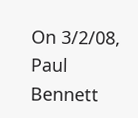On 3/2/08, Paul Bennett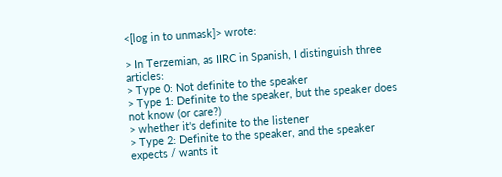<[log in to unmask]> wrote:

> In Terzemian, as IIRC in Spanish, I distinguish three articles:
> Type 0: Not definite to the speaker
> Type 1: Definite to the speaker, but the speaker does not know (or care?)
> whether it's definite to the listener
> Type 2: Definite to the speaker, and the speaker expects / wants it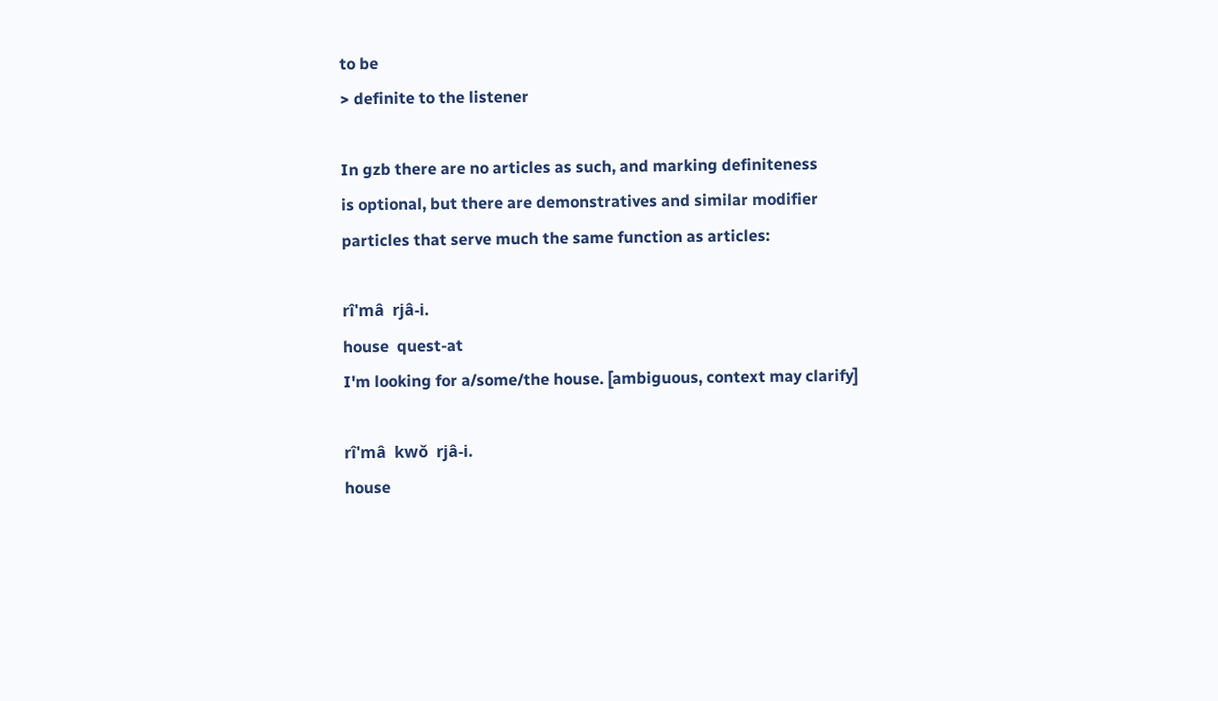to be
> definite to the listener

In gzb there are no articles as such, and marking definiteness
is optional, but there are demonstratives and similar modifier
particles that serve much the same function as articles:

rî'mâ  rjâ-i.
house  quest-at
I'm looking for a/some/the house. [ambiguous, context may clarify]

rî'mâ  kwǒ  rjâ-i.
house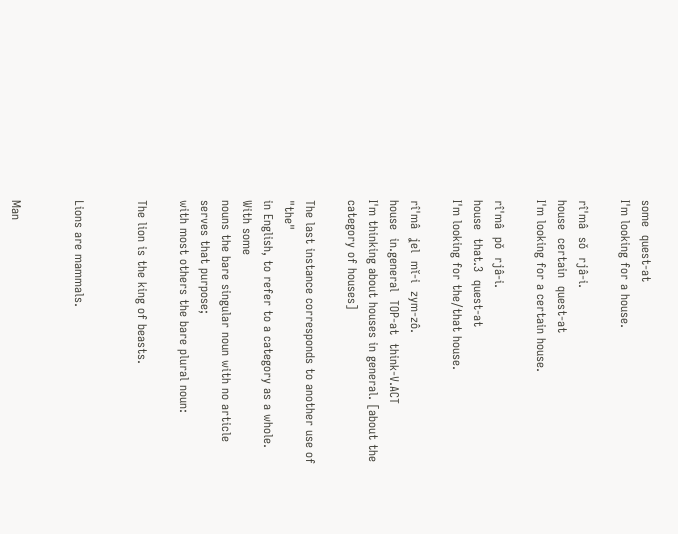some  quest-at
I'm looking for a house.

rî'mâ  sǒ  rjâ-i.
house  certain  quest-at
I'm looking for a certain house.

rî'mâ  pǒ  rjâ-i.
house  that.3  quest-at
I'm looking for the/that house.

rî'mâ  ʝel  mĭ-i  zym-zô.
house  in.general  TOP-at  think-V.ACT
I'm thinking about houses in general. [about the category of houses]

The last instance corresponds to another use of "the"
in English, to refer to a category as a whole.  With some
nouns the bare singular noun with no article serves that purpose;
with most others the bare plural noun:

The lion is the king of beasts.


Lions are mammals.


Man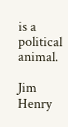is a political animal.

Jim Henry